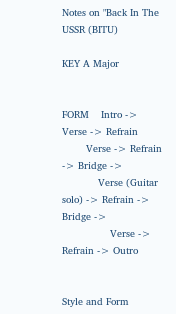Notes on "Back In The USSR (BITU)

KEY A Major


FORM    Intro -> Verse -> Refrain
        Verse -> Refrain -> Bridge ->
            Verse (Guitar solo) -> Refrain -> Bridge ->
                Verse -> Refrain -> Outro


Style and Form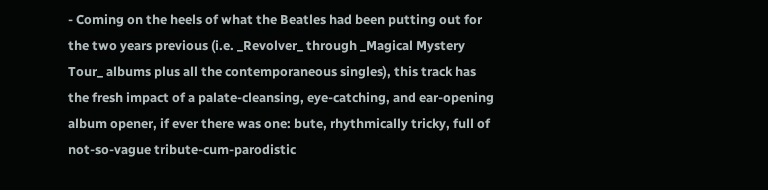- Coming on the heels of what the Beatles had been putting out for the two years previous (i.e. _Revolver_ through _Magical Mystery Tour_ albums plus all the contemporaneous singles), this track has the fresh impact of a palate-cleansing, eye-catching, and ear-opening album opener, if ever there was one: bute, rhythmically tricky, full of not-so-vague tribute-cum-parodistic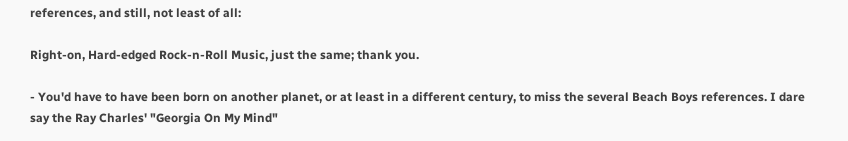references, and still, not least of all:

Right-on, Hard-edged Rock-n-Roll Music, just the same; thank you.

- You'd have to have been born on another planet, or at least in a different century, to miss the several Beach Boys references. I dare say the Ray Charles' "Georgia On My Mind"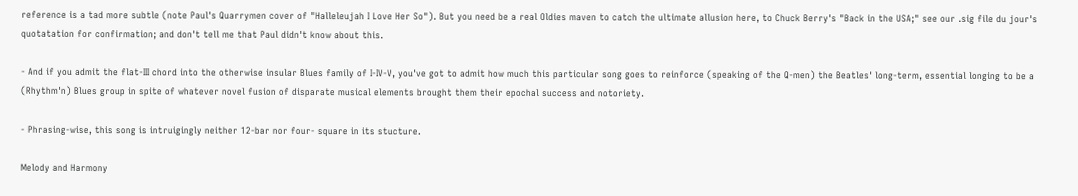reference is a tad more subtle (note Paul's Quarrymen cover of "Halleleujah I Love Her So"). But you need be a real Oldies maven to catch the ultimate allusion here, to Chuck Berry's "Back in the USA;" see our .sig file du jour's quotatation for confirmation; and don't tell me that Paul didn't know about this.

- And if you admit the flat-III chord into the otherwise insular Blues family of I-IV-V, you've got to admit how much this particular song goes to reinforce (speaking of the Q-men) the Beatles' long-term, essential longing to be a (Rhythm'n) Blues group in spite of whatever novel fusion of disparate musical elements brought them their epochal success and notoriety.

- Phrasing-wise, this song is intruigingly neither 12-bar nor four- square in its stucture.

Melody and Harmony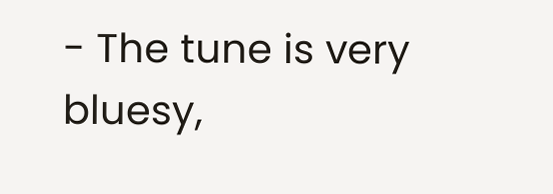- The tune is very bluesy,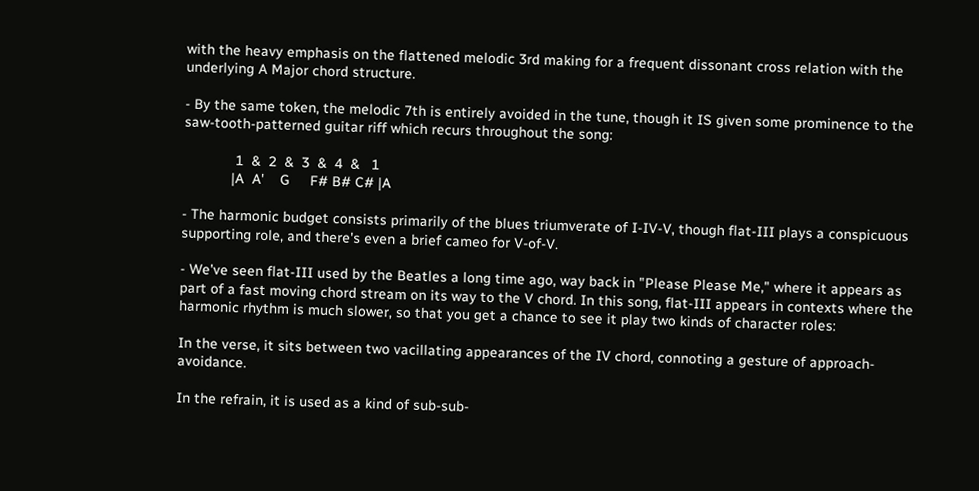with the heavy emphasis on the flattened melodic 3rd making for a frequent dissonant cross relation with the underlying A Major chord structure.

- By the same token, the melodic 7th is entirely avoided in the tune, though it IS given some prominence to the saw-tooth-patterned guitar riff which recurs throughout the song:

             1  &  2  &  3  &  4  &   1
            |A  A'    G     F# B# C# |A

- The harmonic budget consists primarily of the blues triumverate of I-IV-V, though flat-III plays a conspicuous supporting role, and there's even a brief cameo for V-of-V.

- We've seen flat-III used by the Beatles a long time ago, way back in "Please Please Me," where it appears as part of a fast moving chord stream on its way to the V chord. In this song, flat-III appears in contexts where the harmonic rhythm is much slower, so that you get a chance to see it play two kinds of character roles:

In the verse, it sits between two vacillating appearances of the IV chord, connoting a gesture of approach-avoidance.

In the refrain, it is used as a kind of sub-sub-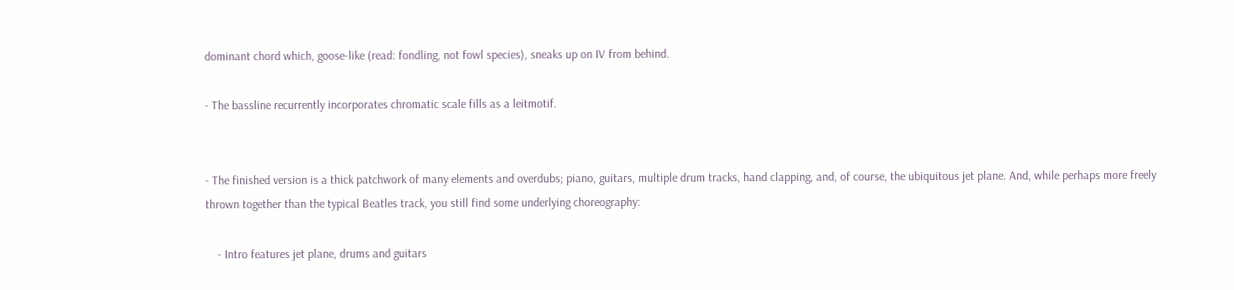dominant chord which, goose-like (read: fondling, not fowl species), sneaks up on IV from behind.

- The bassline recurrently incorporates chromatic scale fills as a leitmotif.


- The finished version is a thick patchwork of many elements and overdubs; piano, guitars, multiple drum tracks, hand clapping, and, of course, the ubiquitous jet plane. And, while perhaps more freely thrown together than the typical Beatles track, you still find some underlying choreography:

    - Intro features jet plane, drums and guitars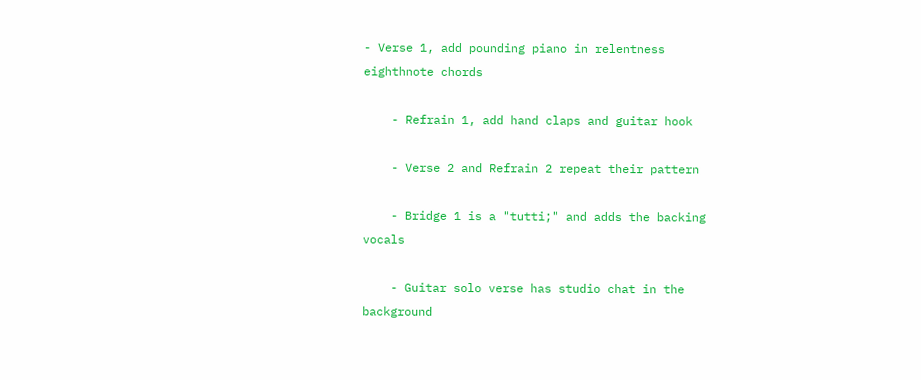- Verse 1, add pounding piano in relentness eighthnote chords

    - Refrain 1, add hand claps and guitar hook

    - Verse 2 and Refrain 2 repeat their pattern

    - Bridge 1 is a "tutti;" and adds the backing vocals

    - Guitar solo verse has studio chat in the background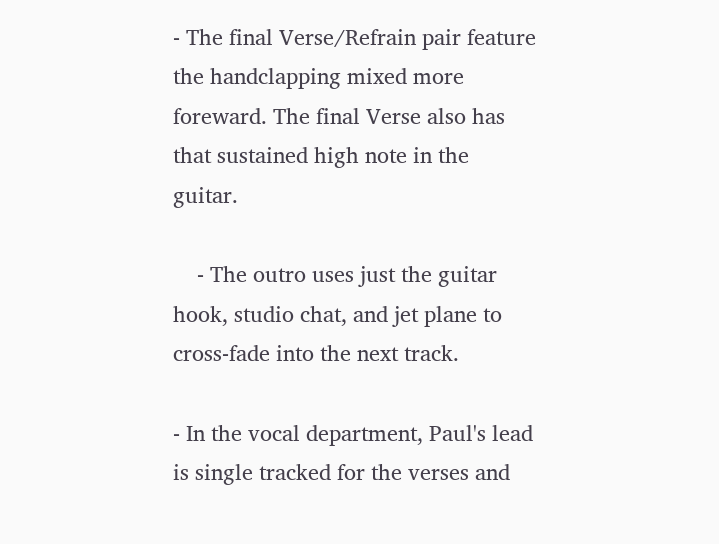- The final Verse/Refrain pair feature the handclapping mixed more foreward. The final Verse also has that sustained high note in the guitar.

    - The outro uses just the guitar hook, studio chat, and jet plane to cross-fade into the next track.

- In the vocal department, Paul's lead is single tracked for the verses and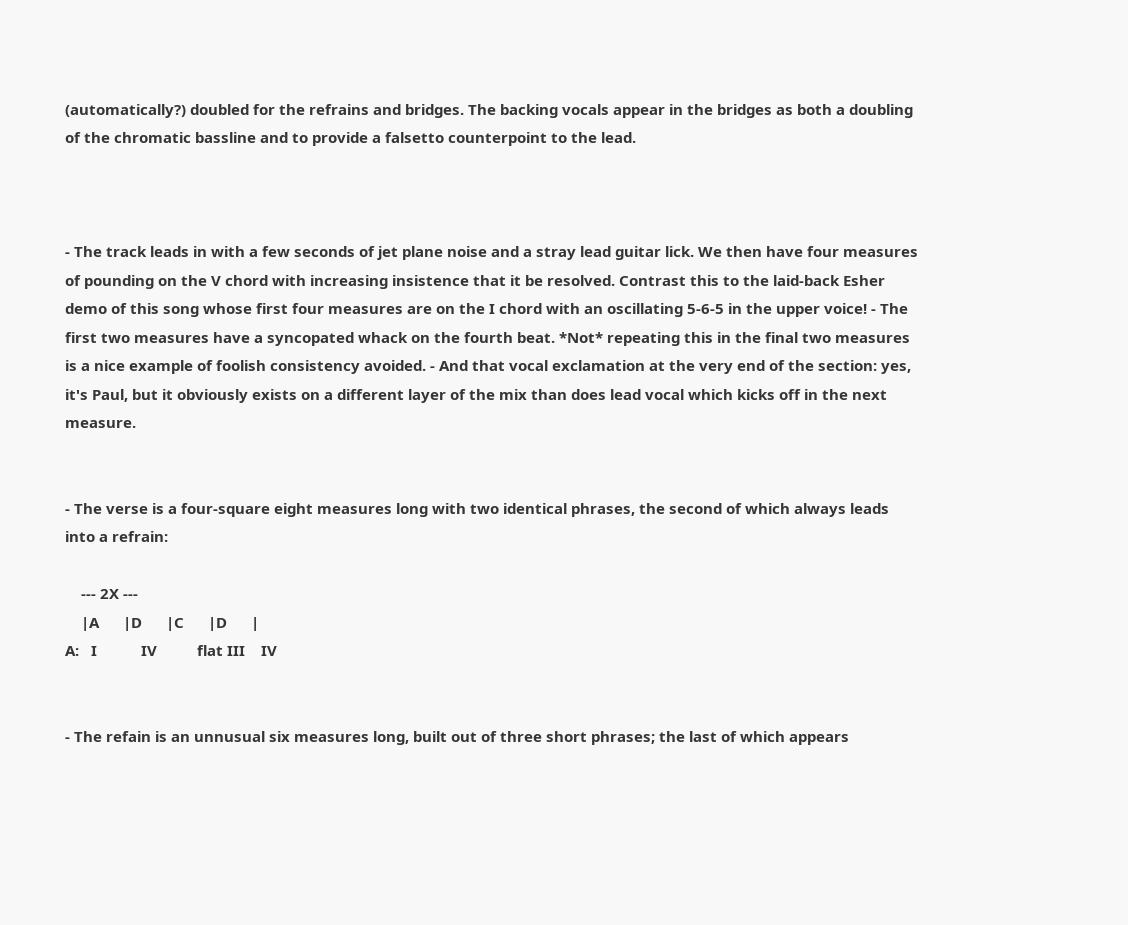(automatically?) doubled for the refrains and bridges. The backing vocals appear in the bridges as both a doubling of the chromatic bassline and to provide a falsetto counterpoint to the lead.



- The track leads in with a few seconds of jet plane noise and a stray lead guitar lick. We then have four measures of pounding on the V chord with increasing insistence that it be resolved. Contrast this to the laid-back Esher demo of this song whose first four measures are on the I chord with an oscillating 5-6-5 in the upper voice! - The first two measures have a syncopated whack on the fourth beat. *Not* repeating this in the final two measures is a nice example of foolish consistency avoided. - And that vocal exclamation at the very end of the section: yes, it's Paul, but it obviously exists on a different layer of the mix than does lead vocal which kicks off in the next measure.


- The verse is a four-square eight measures long with two identical phrases, the second of which always leads into a refrain:

    --- 2X ---
    |A      |D      |C      |D      |
A:   I           IV          flat III    IV


- The refain is an unnusual six measures long, built out of three short phrases; the last of which appears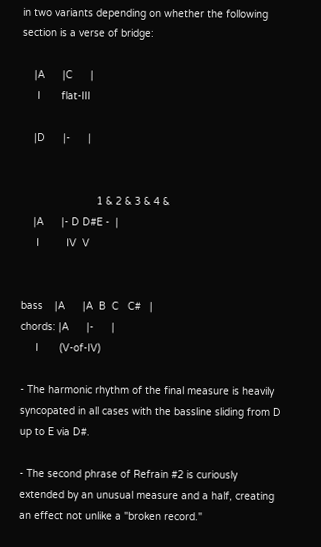in two variants depending on whether the following section is a verse of bridge:

    |A      |C      |
     I       flat-III

    |D      |-      |


                         1 & 2 & 3 & 4 &
    |A      |- D D#E -  |
     I         IV  V


bass    |A      |A  B  C   C#   |
chords: |A      |-      |
     I       (V-of-IV)

- The harmonic rhythm of the final measure is heavily syncopated in all cases with the bassline sliding from D up to E via D#.

- The second phrase of Refrain #2 is curiously extended by an unusual measure and a half, creating an effect not unlike a "broken record."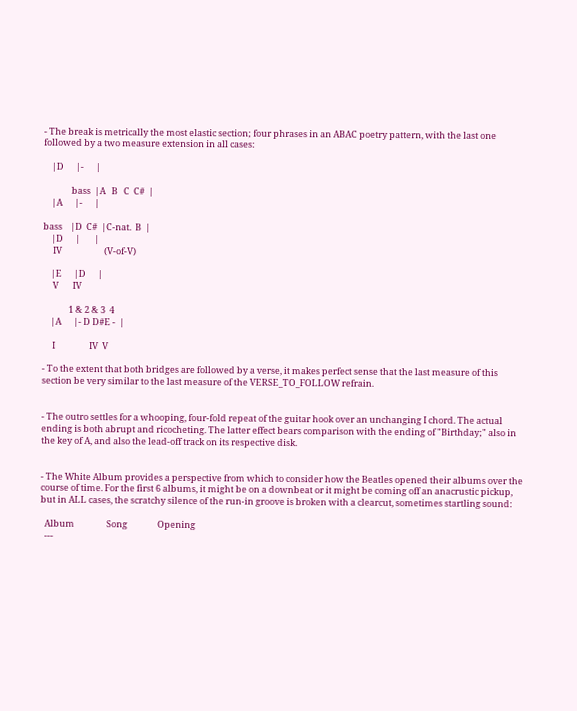- The break is metrically the most elastic section; four phrases in an ABAC poetry pattern, with the last one followed by a two measure extension in all cases:

    |D      |-      |

              bass  |A   B   C  C#  |
    |A      |-      |

bass    |D  C#  |C-nat.  B  |
    |D      |       |
     IV                     (V-of-V)

    |E      |D      |
     V       IV

             1 & 2 & 3  4
    |A      |- D D#E -  |

     I                 IV  V

- To the extent that both bridges are followed by a verse, it makes perfect sense that the last measure of this section be very similar to the last measure of the VERSE_TO_FOLLOW refrain.


- The outro settles for a whooping, four-fold repeat of the guitar hook over an unchanging I chord. The actual ending is both abrupt and ricocheting. The latter effect bears comparison with the ending of "Birthday;" also in the key of A, and also the lead-off track on its respective disk.


- The White Album provides a perspective from which to consider how the Beatles opened their albums over the course of time. For the first 6 albums, it might be on a downbeat or it might be coming off an anacrustic pickup, but in ALL cases, the scratchy silence of the run-in groove is broken with a clearcut, sometimes startling sound:

  Album                Song               Opening
  ---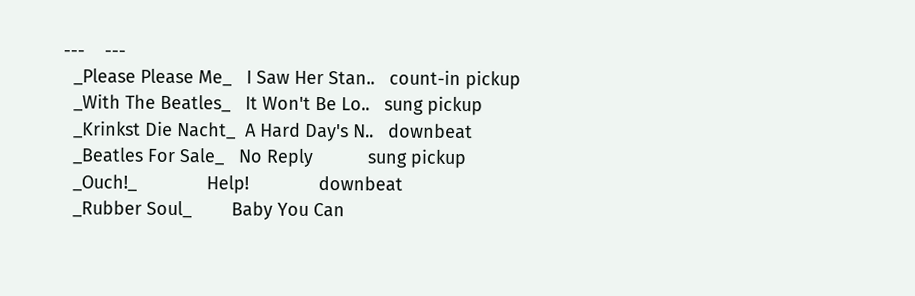---    ---
  _Please Please Me_   I Saw Her Stan..   count-in pickup
  _With The Beatles_   It Won't Be Lo..   sung pickup
  _Krinkst Die Nacht_  A Hard Day's N..   downbeat
  _Beatles For Sale_   No Reply           sung pickup
  _Ouch!_              Help!              downbeat
  _Rubber Soul_        Baby You Can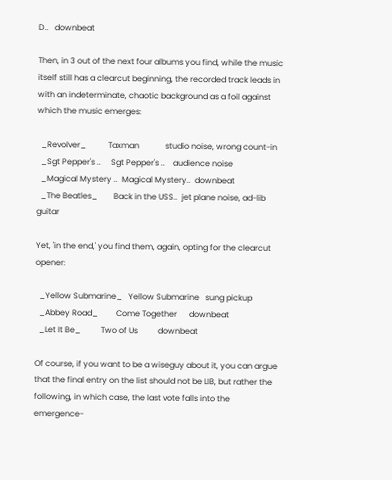D..   downbeat

Then, in 3 out of the next four albums you find, while the music itself still has a clearcut beginning, the recorded track leads in with an indeterminate, chaotic background as a foil against which the music emerges:

  _Revolver_           Taxman             studio noise, wrong count-in
  _Sgt Pepper's ..     Sgt Pepper's ..    audience noise
  _Magical Mystery ..  Magical Mystery..  downbeat
  _The Beatles_        Back in the USS..  jet plane noise, ad-lib guitar

Yet, 'in the end,' you find them, again, opting for the clearcut opener:

  _Yellow Submarine_   Yellow Submarine   sung pickup
  _Abbey Road_         Come Together      downbeat
  _Let It Be_          Two of Us          downbeat

Of course, if you want to be a wiseguy about it, you can argue that the final entry on the list should not be LIB, but rather the following, in which case, the last vote falls into the emergence-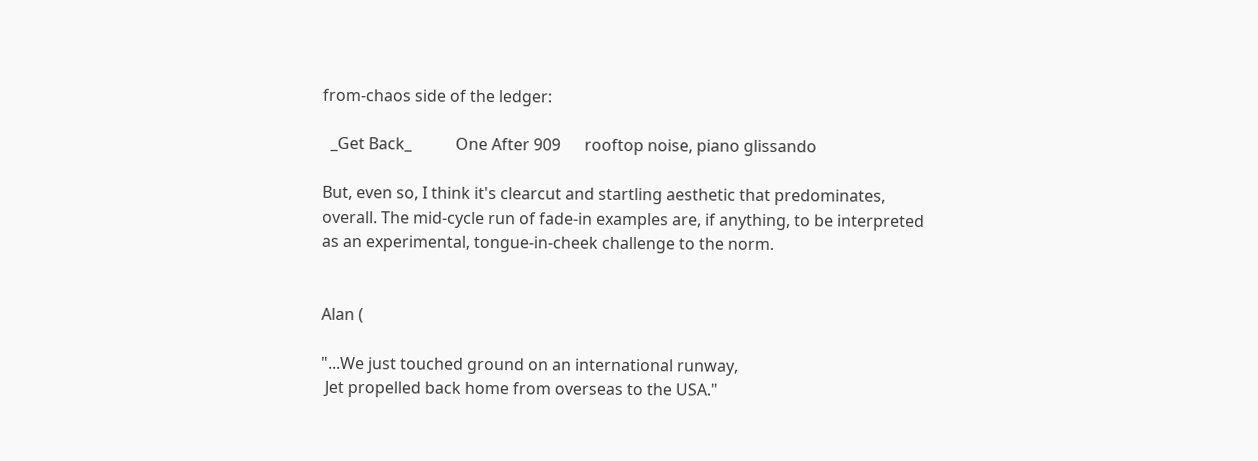from-chaos side of the ledger:

  _Get Back_           One After 909      rooftop noise, piano glissando

But, even so, I think it's clearcut and startling aesthetic that predominates, overall. The mid-cycle run of fade-in examples are, if anything, to be interpreted as an experimental, tongue-in-cheek challenge to the norm.


Alan (

"...We just touched ground on an international runway,
 Jet propelled back home from overseas to the USA."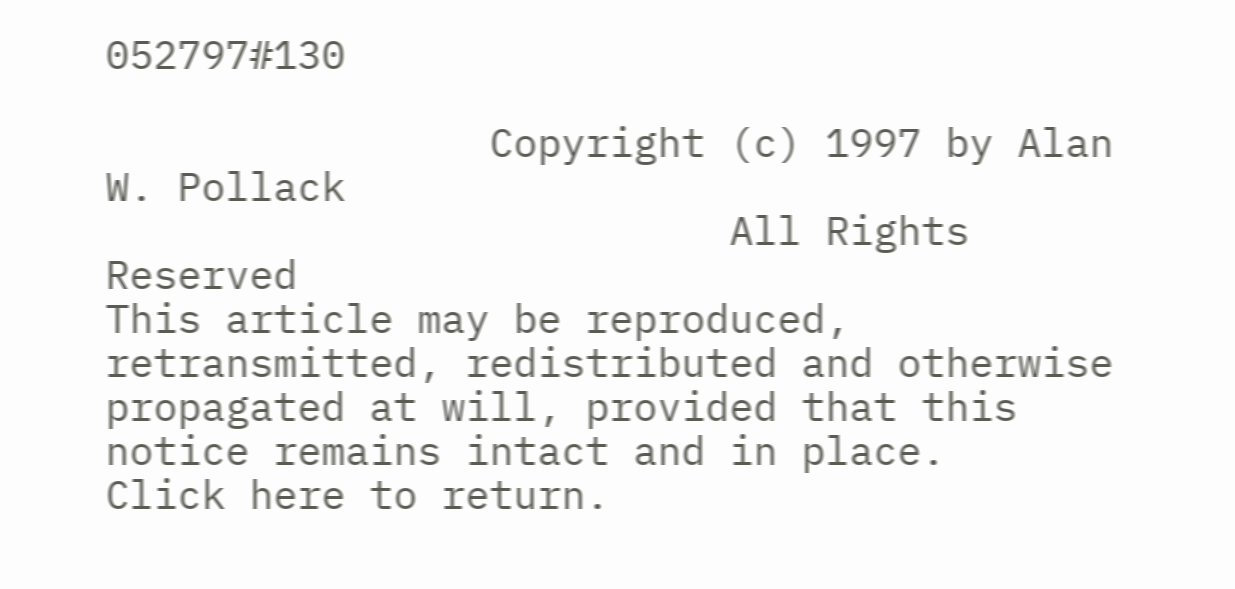052797#130

                Copyright (c) 1997 by Alan W. Pollack
                          All Rights Reserved
This article may be reproduced, retransmitted, redistributed and otherwise propagated at will, provided that this notice remains intact and in place.
Click here to return.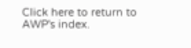Click here to return to AWP's index.